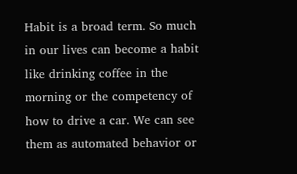Habit is a broad term. So much in our lives can become a habit like drinking coffee in the morning or the competency of how to drive a car. We can see them as automated behavior or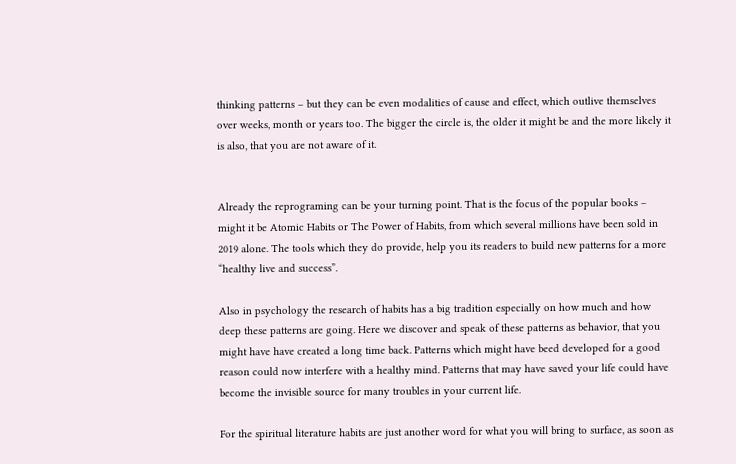thinking patterns – but they can be even modalities of cause and effect, which outlive themselves over weeks, month or years too. The bigger the circle is, the older it might be and the more likely it is also, that you are not aware of it.


Already the reprograming can be your turning point. That is the focus of the popular books – might it be Atomic Habits or The Power of Habits, from which several millions have been sold in 2019 alone. The tools which they do provide, help you its readers to build new patterns for a more “healthy live and success”.

Also in psychology the research of habits has a big tradition especially on how much and how deep these patterns are going. Here we discover and speak of these patterns as behavior, that you might have have created a long time back. Patterns which might have beed developed for a good reason could now interfere with a healthy mind. Patterns that may have saved your life could have become the invisible source for many troubles in your current life.

For the spiritual literature habits are just another word for what you will bring to surface, as soon as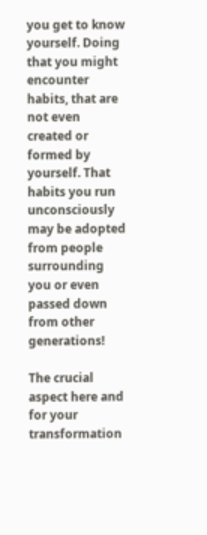you get to know yourself. Doing that you might encounter habits, that are not even created or formed by yourself. That habits you run unconsciously may be adopted from people surrounding you or even passed down from other generations!

The crucial aspect here and for your transformation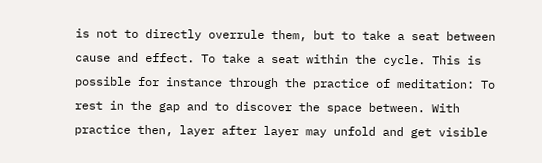is not to directly overrule them, but to take a seat between cause and effect. To take a seat within the cycle. This is possible for instance through the practice of meditation: To rest in the gap and to discover the space between. With practice then, layer after layer may unfold and get visible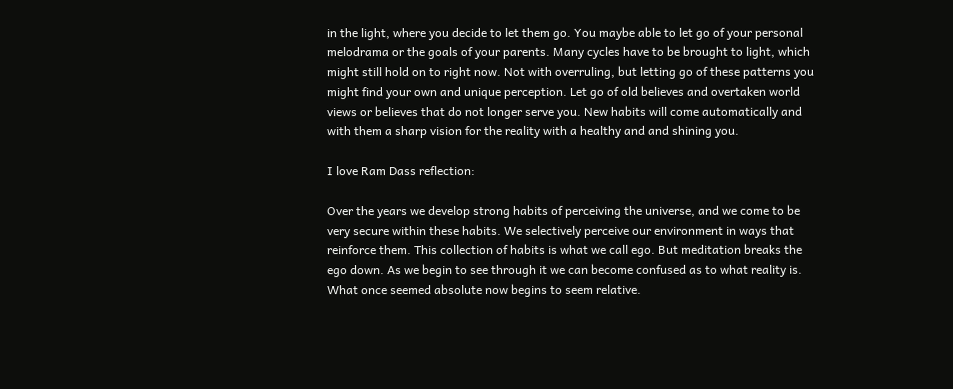in the light, where you decide to let them go. You maybe able to let go of your personal melodrama or the goals of your parents. Many cycles have to be brought to light, which might still hold on to right now. Not with overruling, but letting go of these patterns you might find your own and unique perception. Let go of old believes and overtaken world views or believes that do not longer serve you. New habits will come automatically and with them a sharp vision for the reality with a healthy and and shining you.

I love Ram Dass reflection:

Over the years we develop strong habits of perceiving the universe, and we come to be very secure within these habits. We selectively perceive our environment in ways that reinforce them. This collection of habits is what we call ego. But meditation breaks the ego down. As we begin to see through it we can become confused as to what reality is. What once seemed absolute now begins to seem relative.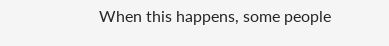When this happens, some people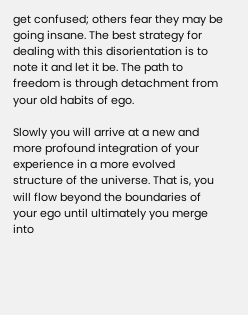get confused; others fear they may be going insane. The best strategy for dealing with this disorientation is to note it and let it be. The path to freedom is through detachment from your old habits of ego.

Slowly you will arrive at a new and more profound integration of your experience in a more evolved structure of the universe. That is, you will flow beyond the boundaries of your ego until ultimately you merge into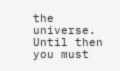the universe. Until then you must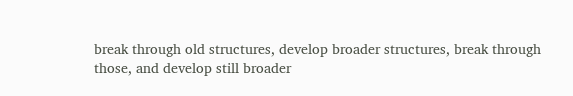break through old structures, develop broader structures, break through those, and develop still broader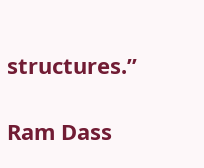structures.”

Ram Dass